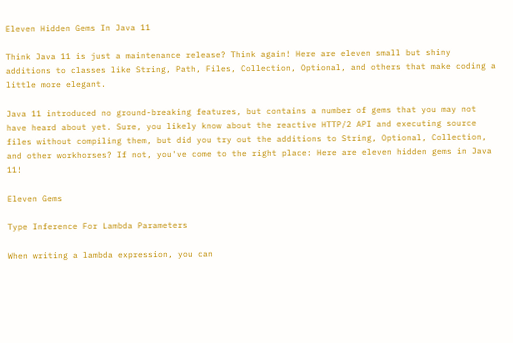Eleven Hidden Gems In Java 11

Think Java 11 is just a maintenance release? Think again! Here are eleven small but shiny additions to classes like String, Path, Files, Collection, Optional, and others that make coding a little more elegant.

Java 11 introduced no ground-breaking features, but contains a number of gems that you may not have heard about yet. Sure, you likely know about the reactive HTTP/2 API and executing source files without compiling them, but did you try out the additions to String, Optional, Collection, and other workhorses? If not, you've come to the right place: Here are eleven hidden gems in Java 11!

Eleven Gems

Type Inference For Lambda Parameters

When writing a lambda expression, you can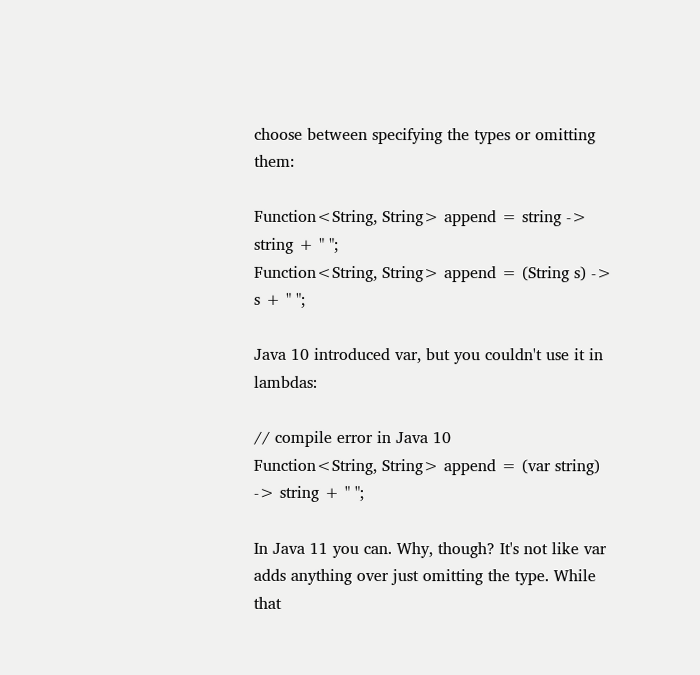choose between specifying the types or omitting them:

Function<String, String> append = string -> string + " ";
Function<String, String> append = (String s) -> s + " ";

Java 10 introduced var, but you couldn't use it in lambdas:

// compile error in Java 10
Function<String, String> append = (var string) -> string + " ";

In Java 11 you can. Why, though? It's not like var adds anything over just omitting the type. While that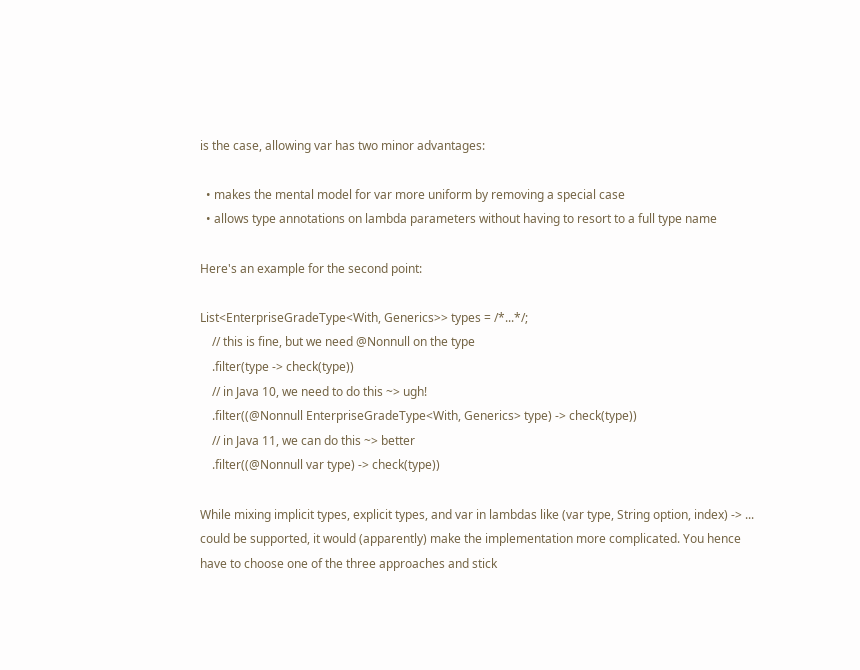is the case, allowing var has two minor advantages:

  • makes the mental model for var more uniform by removing a special case
  • allows type annotations on lambda parameters without having to resort to a full type name

Here's an example for the second point:

List<EnterpriseGradeType<With, Generics>> types = /*...*/;
    // this is fine, but we need @Nonnull on the type
    .filter(type -> check(type))
    // in Java 10, we need to do this ~> ugh!
    .filter((@Nonnull EnterpriseGradeType<With, Generics> type) -> check(type))
    // in Java 11, we can do this ~> better
    .filter((@Nonnull var type) -> check(type))

While mixing implicit types, explicit types, and var in lambdas like (var type, String option, index) -> ... could be supported, it would (apparently) make the implementation more complicated. You hence have to choose one of the three approaches and stick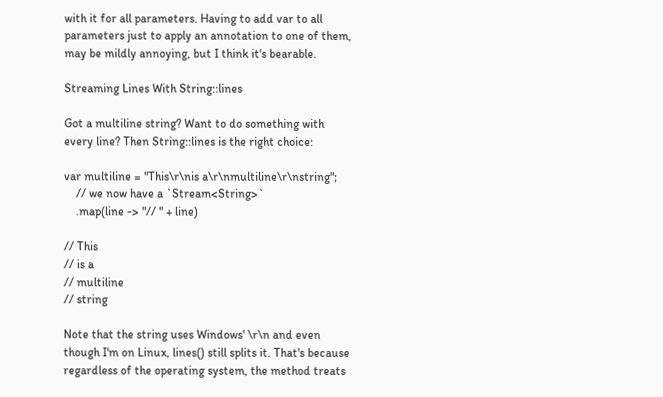with it for all parameters. Having to add var to all parameters just to apply an annotation to one of them, may be mildly annoying, but I think it's bearable.

Streaming Lines With String::lines

Got a multiline string? Want to do something with every line? Then String::lines is the right choice:

var multiline = "This\r\nis a\r\nmultiline\r\nstring";
    // we now have a `Stream<String>`
    .map(line -> "// " + line)

// This
// is a
// multiline
// string

Note that the string uses Windows' \r\n and even though I'm on Linux, lines() still splits it. That's because regardless of the operating system, the method treats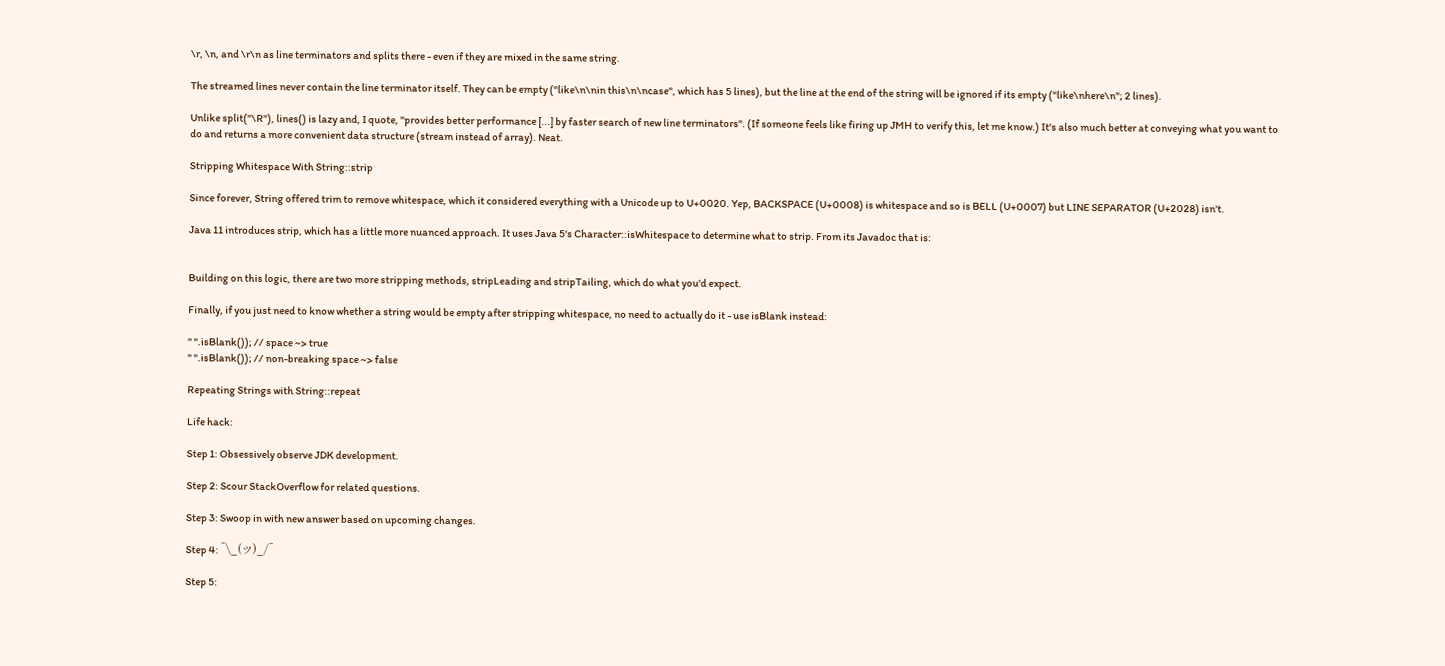\r, \n, and \r\n as line terminators and splits there - even if they are mixed in the same string.

The streamed lines never contain the line terminator itself. They can be empty ("like\n\nin this\n\ncase", which has 5 lines), but the line at the end of the string will be ignored if its empty ("like\nhere\n"; 2 lines).

Unlike split("\R"), lines() is lazy and, I quote, "provides better performance [...] by faster search of new line terminators". (If someone feels like firing up JMH to verify this, let me know.) It's also much better at conveying what you want to do and returns a more convenient data structure (stream instead of array). Neat.

Stripping Whitespace With String::strip

Since forever, String offered trim to remove whitespace, which it considered everything with a Unicode up to U+0020. Yep, BACKSPACE (U+0008) is whitespace and so is BELL (U+0007) but LINE SEPARATOR (U+2028) isn't.

Java 11 introduces strip, which has a little more nuanced approach. It uses Java 5's Character::isWhitespace to determine what to strip. From its Javadoc that is:


Building on this logic, there are two more stripping methods, stripLeading and stripTailing, which do what you'd expect.

Finally, if you just need to know whether a string would be empty after stripping whitespace, no need to actually do it - use isBlank instead:

" ".isBlank()); // space ~> true
" ".isBlank()); // non-breaking space ~> false

Repeating Strings with String::repeat

Life hack:

Step 1: Obsessively observe JDK development.

Step 2: Scour StackOverflow for related questions.

Step 3: Swoop in with new answer based on upcoming changes.

Step 4: ¯\_(ツ)_/¯

Step 5: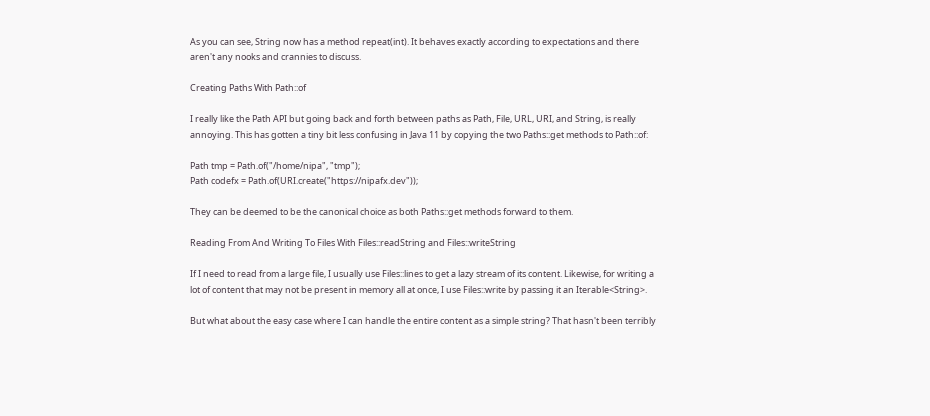As you can see, String now has a method repeat(int). It behaves exactly according to expectations and there aren't any nooks and crannies to discuss.

Creating Paths With Path::of

I really like the Path API but going back and forth between paths as Path, File, URL, URI, and String, is really annoying. This has gotten a tiny bit less confusing in Java 11 by copying the two Paths::get methods to Path::of:

Path tmp = Path.of("/home/nipa", "tmp");
Path codefx = Path.of(URI.create("https://nipafx.dev"));

They can be deemed to be the canonical choice as both Paths::get methods forward to them.

Reading From And Writing To Files With Files::readString and Files::writeString

If I need to read from a large file, I usually use Files::lines to get a lazy stream of its content. Likewise, for writing a lot of content that may not be present in memory all at once, I use Files::write by passing it an Iterable<String>.

But what about the easy case where I can handle the entire content as a simple string? That hasn't been terribly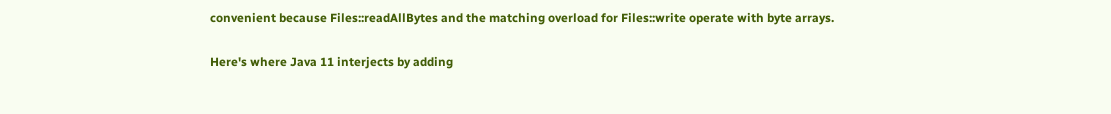convenient because Files::readAllBytes and the matching overload for Files::write operate with byte arrays.

Here's where Java 11 interjects by adding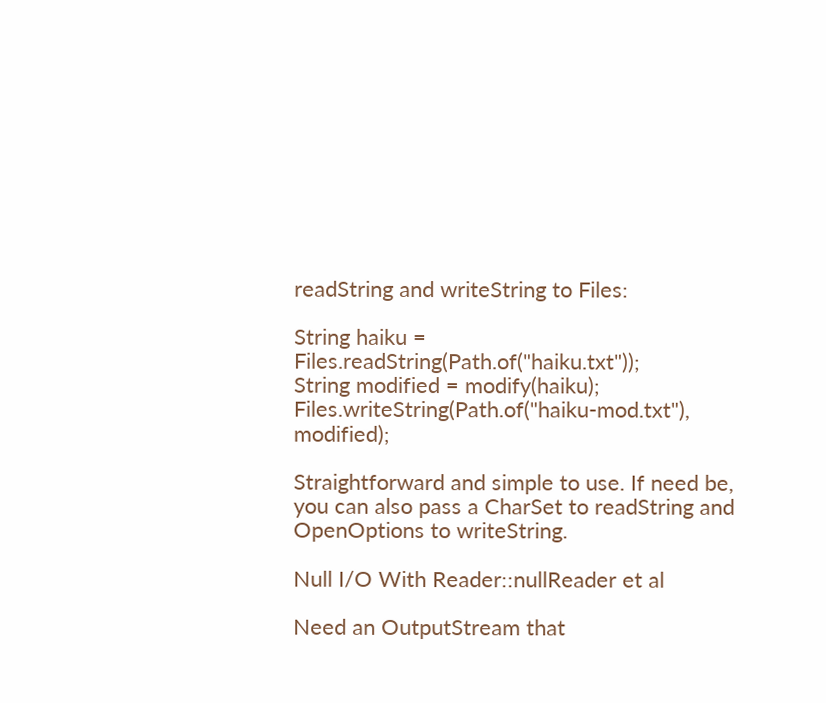readString and writeString to Files:

String haiku = Files.readString(Path.of("haiku.txt"));
String modified = modify(haiku);
Files.writeString(Path.of("haiku-mod.txt"), modified);

Straightforward and simple to use. If need be, you can also pass a CharSet to readString and OpenOptions to writeString.

Null I/O With Reader::nullReader et al

Need an OutputStream that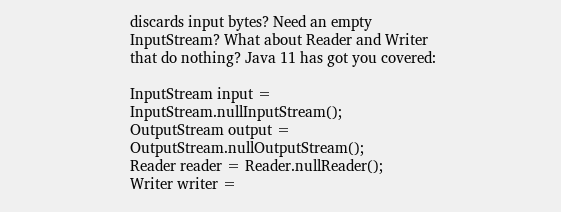discards input bytes? Need an empty InputStream? What about Reader and Writer that do nothing? Java 11 has got you covered:

InputStream input = InputStream.nullInputStream();
OutputStream output = OutputStream.nullOutputStream();
Reader reader = Reader.nullReader();
Writer writer =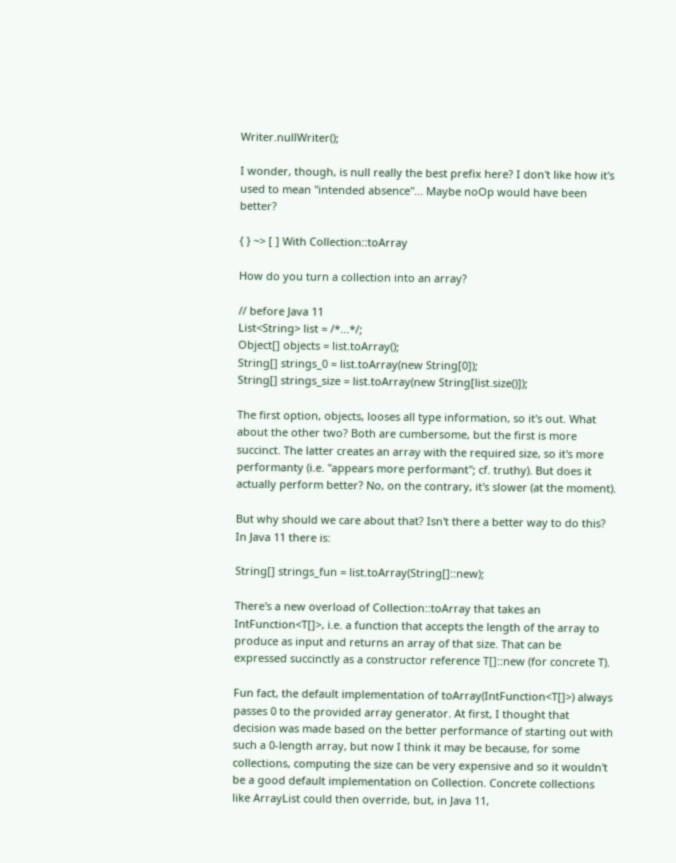Writer.nullWriter();

I wonder, though, is null really the best prefix here? I don't like how it's used to mean "intended absence"... Maybe noOp would have been better?

{ } ~> [ ] With Collection::toArray

How do you turn a collection into an array?

// before Java 11
List<String> list = /*...*/;
Object[] objects = list.toArray();
String[] strings_0 = list.toArray(new String[0]);
String[] strings_size = list.toArray(new String[list.size()]);

The first option, objects, looses all type information, so it's out. What about the other two? Both are cumbersome, but the first is more succinct. The latter creates an array with the required size, so it's more performanty (i.e. "appears more performant"; cf. truthy). But does it actually perform better? No, on the contrary, it's slower (at the moment).

But why should we care about that? Isn't there a better way to do this? In Java 11 there is:

String[] strings_fun = list.toArray(String[]::new);

There's a new overload of Collection::toArray that takes an IntFunction<T[]>, i.e. a function that accepts the length of the array to produce as input and returns an array of that size. That can be expressed succinctly as a constructor reference T[]::new (for concrete T).

Fun fact, the default implementation of toArray(IntFunction<T[]>) always passes 0 to the provided array generator. At first, I thought that decision was made based on the better performance of starting out with such a 0-length array, but now I think it may be because, for some collections, computing the size can be very expensive and so it wouldn't be a good default implementation on Collection. Concrete collections like ArrayList could then override, but, in Java 11,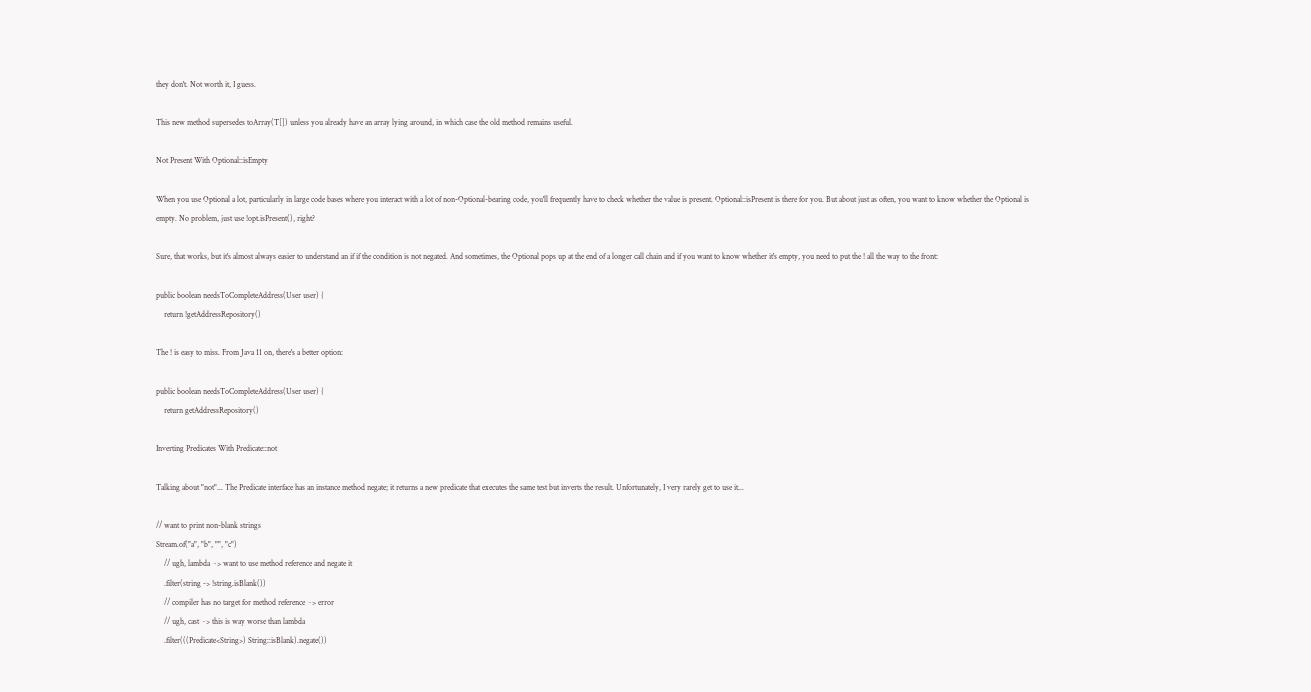they don't. Not worth it, I guess.

This new method supersedes toArray(T[]) unless you already have an array lying around, in which case the old method remains useful.

Not Present With Optional::isEmpty

When you use Optional a lot, particularly in large code bases where you interact with a lot of non-Optional-bearing code, you'll frequently have to check whether the value is present. Optional::isPresent is there for you. But about just as often, you want to know whether the Optional is empty. No problem, just use !opt.isPresent(), right?

Sure, that works, but it's almost always easier to understand an if if the condition is not negated. And sometimes, the Optional pops up at the end of a longer call chain and if you want to know whether it's empty, you need to put the ! all the way to the front:

public boolean needsToCompleteAddress(User user) {
    return !getAddressRepository()

The ! is easy to miss. From Java 11 on, there's a better option:

public boolean needsToCompleteAddress(User user) {
    return getAddressRepository()

Inverting Predicates With Predicate::not

Talking about "not"... The Predicate interface has an instance method negate; it returns a new predicate that executes the same test but inverts the result. Unfortunately, I very rarely get to use it...

// want to print non-blank strings
Stream.of("a", "b", "", "c")
    // ugh, lambda ~> want to use method reference and negate it
    .filter(string -> !string.isBlank())
    // compiler has no target for method reference ~> error
    // ugh, cast ~> this is way worse than lambda
    .filter(((Predicate<String>) String::isBlank).negate())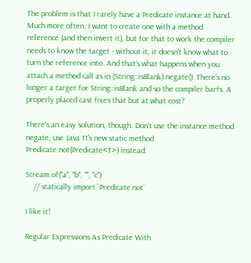The problem is that I rarely have a Predicate instance at hand. Much more often, I want to create one with a method reference (and then invert it), but for that to work the compiler needs to know the target - without it, it doesn't know what to turn the reference into. And that's what happens when you attach a method call as in (String::isBlank).negate(): There's no longer a target for String::isBlank and so the compiler barfs. A properly placed cast fixes that but at what cost?

There's an easy solution, though. Don't use the instance method negate, use Java 11's new static method Predicate.not(Predicate<T>) instead:

Stream.of("a", "b", "", "c")
    // statically import `Predicate.not`

I like it!

Regular Expressions As Predicate With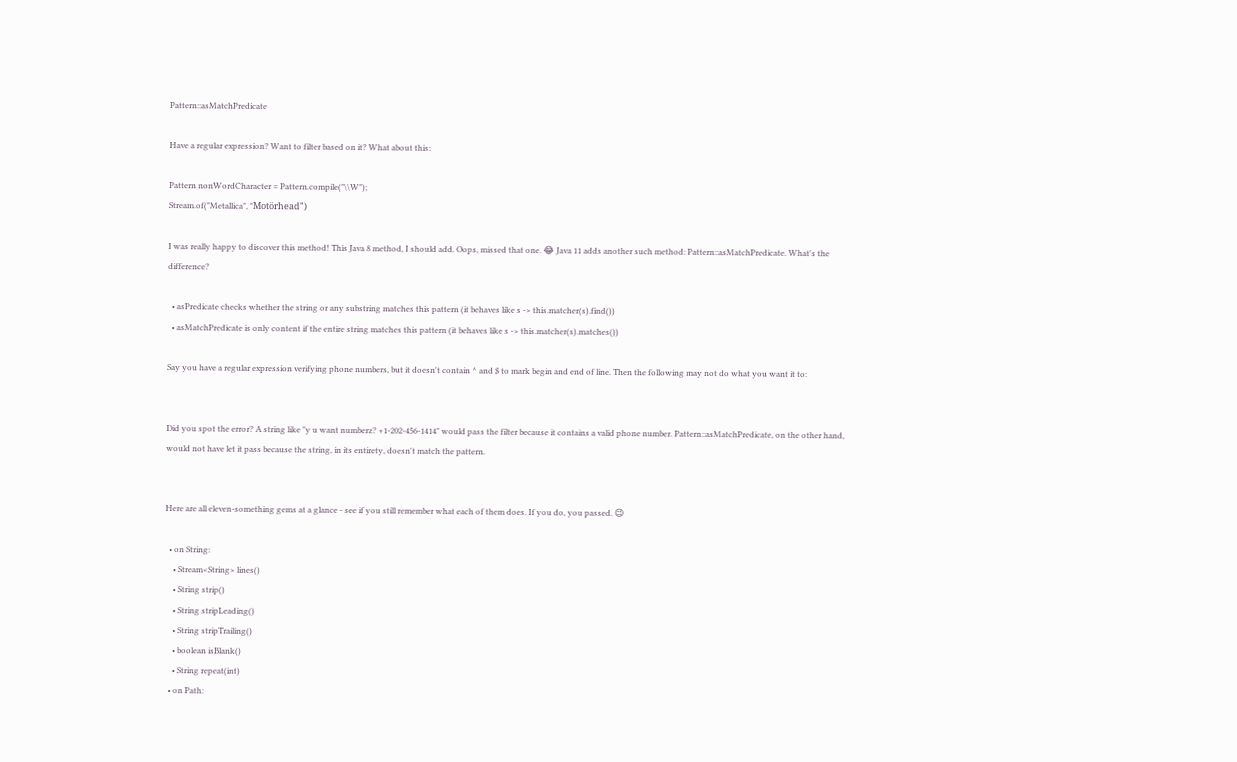Pattern::asMatchPredicate

Have a regular expression? Want to filter based on it? What about this:

Pattern nonWordCharacter = Pattern.compile("\\W");
Stream.of("Metallica", "Motörhead")

I was really happy to discover this method! This Java 8 method, I should add. Oops, missed that one. 😂 Java 11 adds another such method: Pattern::asMatchPredicate. What's the difference?

  • asPredicate checks whether the string or any substring matches this pattern (it behaves like s -> this.matcher(s).find())
  • asMatchPredicate is only content if the entire string matches this pattern (it behaves like s -> this.matcher(s).matches())

Say you have a regular expression verifying phone numbers, but it doesn't contain ^ and $ to mark begin and end of line. Then the following may not do what you want it to:


Did you spot the error? A string like "y u want numberz? +1-202-456-1414" would pass the filter because it contains a valid phone number. Pattern::asMatchPredicate, on the other hand, would not have let it pass because the string, in its entirety, doesn't match the pattern.


Here are all eleven-something gems at a glance - see if you still remember what each of them does. If you do, you passed. 😉

  • on String:
    • Stream<String> lines()
    • String strip()
    • String stripLeading()
    • String stripTrailing()
    • boolean isBlank()
    • String repeat(int)
  • on Path: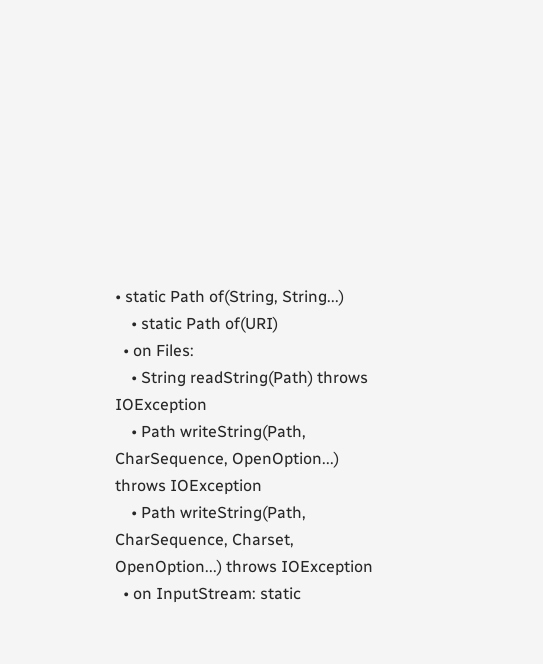• static Path of(String, String...)
    • static Path of(URI)
  • on Files:
    • String readString(Path) throws IOException
    • Path writeString(Path, CharSequence, OpenOption...) throws IOException
    • Path writeString(Path, CharSequence, Charset, OpenOption...) throws IOException
  • on InputStream: static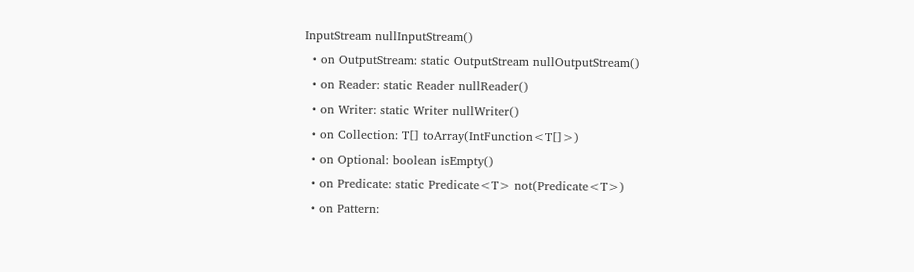InputStream nullInputStream()
  • on OutputStream: static OutputStream nullOutputStream()
  • on Reader: static Reader nullReader()
  • on Writer: static Writer nullWriter()
  • on Collection: T[] toArray(IntFunction<T[]>)
  • on Optional: boolean isEmpty()
  • on Predicate: static Predicate<T> not(Predicate<T>)
  • on Pattern: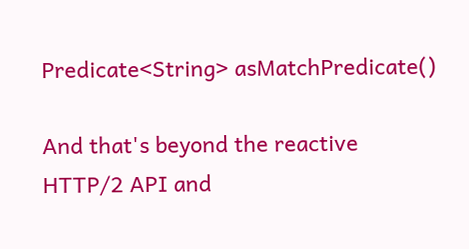Predicate<String> asMatchPredicate()

And that's beyond the reactive HTTP/2 API and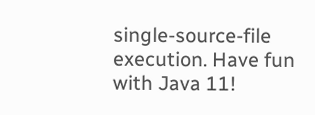single-source-file execution. Have fun with Java 11!